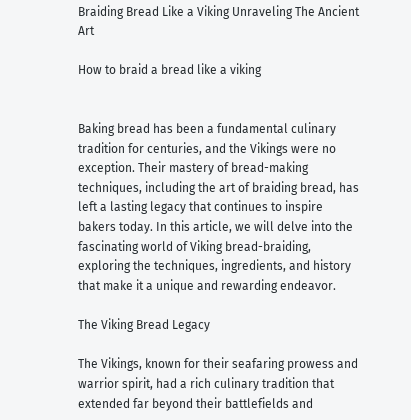Braiding Bread Like a Viking Unraveling The Ancient Art

How to braid a bread like a viking


Baking bread has been a fundamental culinary tradition for centuries, and the Vikings were no exception. Their mastery of bread-making techniques, including the art of braiding bread, has left a lasting legacy that continues to inspire bakers today. In this article, we will delve into the fascinating world of Viking bread-braiding, exploring the techniques, ingredients, and history that make it a unique and rewarding endeavor.

The Viking Bread Legacy

The Vikings, known for their seafaring prowess and warrior spirit, had a rich culinary tradition that extended far beyond their battlefields and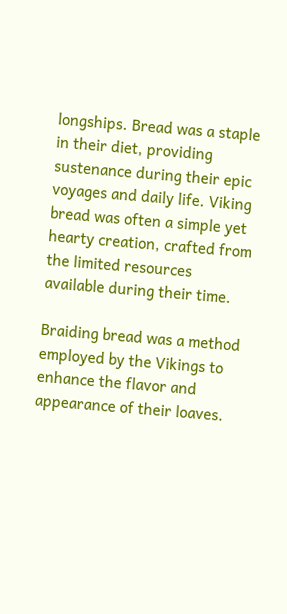longships. Bread was a staple in their diet, providing sustenance during their epic voyages and daily life. Viking bread was often a simple yet hearty creation, crafted from the limited resources available during their time.

Braiding bread was a method employed by the Vikings to enhance the flavor and appearance of their loaves.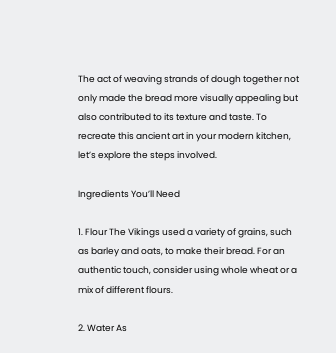The act of weaving strands of dough together not only made the bread more visually appealing but also contributed to its texture and taste. To recreate this ancient art in your modern kitchen, let’s explore the steps involved.

Ingredients You’ll Need

1. Flour The Vikings used a variety of grains, such as barley and oats, to make their bread. For an authentic touch, consider using whole wheat or a mix of different flours.

2. Water As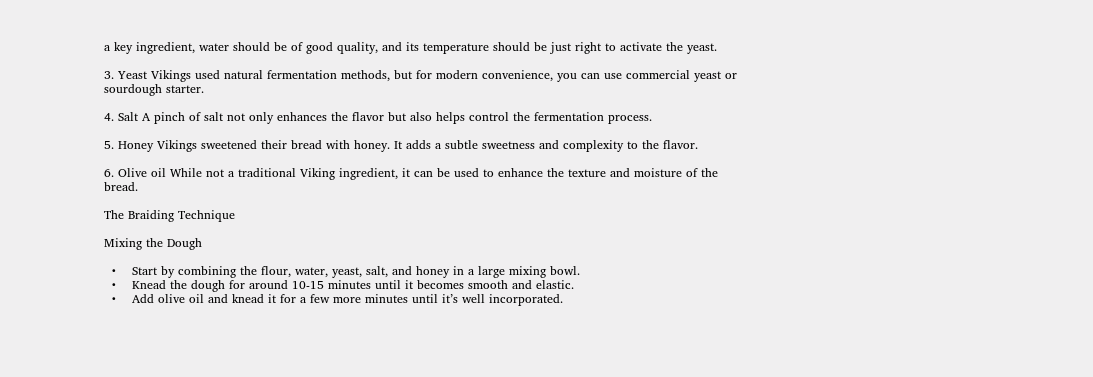a key ingredient, water should be of good quality, and its temperature should be just right to activate the yeast.

3. Yeast Vikings used natural fermentation methods, but for modern convenience, you can use commercial yeast or sourdough starter.

4. Salt A pinch of salt not only enhances the flavor but also helps control the fermentation process.

5. Honey Vikings sweetened their bread with honey. It adds a subtle sweetness and complexity to the flavor.

6. Olive oil While not a traditional Viking ingredient, it can be used to enhance the texture and moisture of the bread.

The Braiding Technique

Mixing the Dough

  •    Start by combining the flour, water, yeast, salt, and honey in a large mixing bowl.
  •    Knead the dough for around 10-15 minutes until it becomes smooth and elastic.
  •    Add olive oil and knead it for a few more minutes until it’s well incorporated.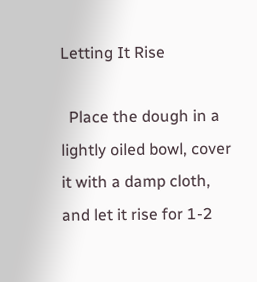Letting It Rise

  Place the dough in a lightly oiled bowl, cover it with a damp cloth, and let it rise for 1-2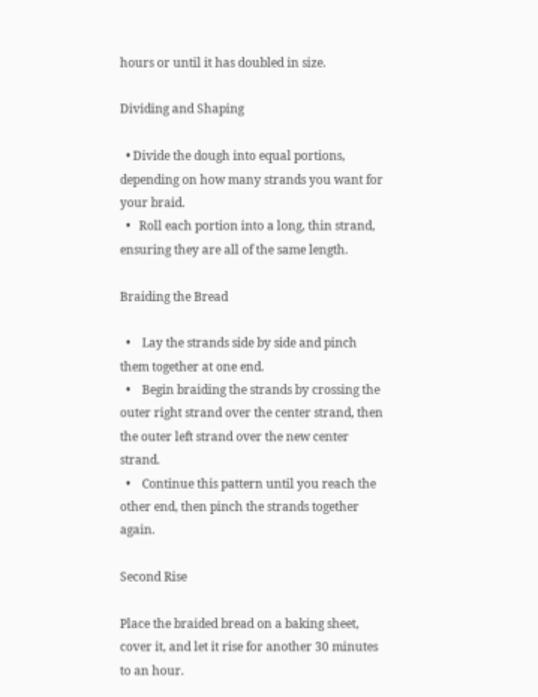hours or until it has doubled in size.

Dividing and Shaping

  • Divide the dough into equal portions, depending on how many strands you want for your braid.
  •   Roll each portion into a long, thin strand, ensuring they are all of the same length.

Braiding the Bread

  •    Lay the strands side by side and pinch them together at one end.
  •    Begin braiding the strands by crossing the outer right strand over the center strand, then the outer left strand over the new center strand.
  •    Continue this pattern until you reach the other end, then pinch the strands together again.

Second Rise

Place the braided bread on a baking sheet, cover it, and let it rise for another 30 minutes to an hour.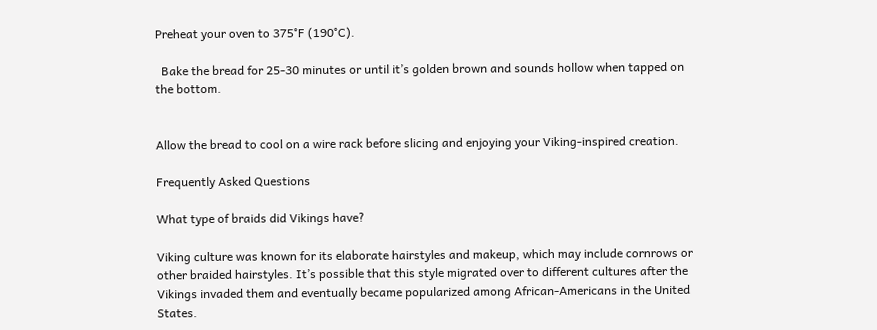Preheat your oven to 375°F (190°C).

  Bake the bread for 25-30 minutes or until it’s golden brown and sounds hollow when tapped on the bottom.


Allow the bread to cool on a wire rack before slicing and enjoying your Viking-inspired creation.

Frequently Asked Questions

What type of braids did Vikings have?

Viking culture was known for its elaborate hairstyles and makeup, which may include cornrows or other braided hairstyles. It’s possible that this style migrated over to different cultures after the Vikings invaded them and eventually became popularized among African-Americans in the United States.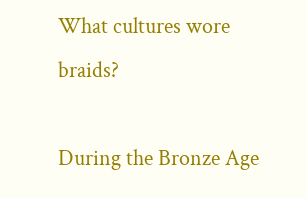What cultures wore braids?

During the Bronze Age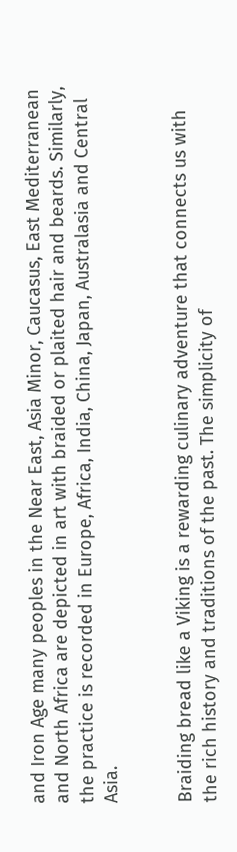and Iron Age many peoples in the Near East, Asia Minor, Caucasus, East Mediterranean and North Africa are depicted in art with braided or plaited hair and beards. Similarly, the practice is recorded in Europe, Africa, India, China, Japan, Australasia and Central Asia.


Braiding bread like a Viking is a rewarding culinary adventure that connects us with the rich history and traditions of the past. The simplicity of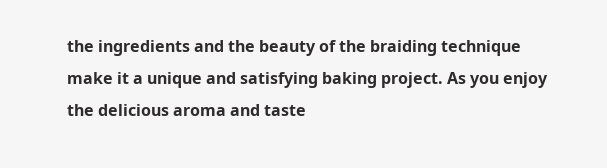the ingredients and the beauty of the braiding technique make it a unique and satisfying baking project. As you enjoy the delicious aroma and taste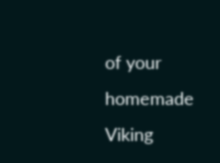of your homemade Viking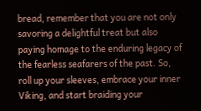bread, remember that you are not only savoring a delightful treat but also paying homage to the enduring legacy of the fearless seafarers of the past. So, roll up your sleeves, embrace your inner Viking, and start braiding your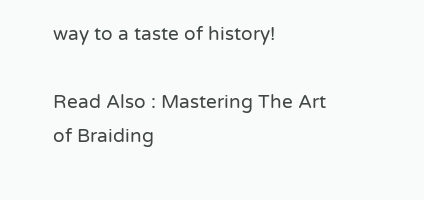way to a taste of history!

Read Also : Mastering The Art of Braiding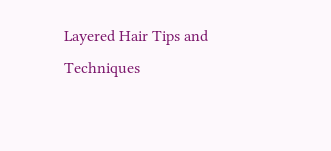Layered Hair Tips and Techniques